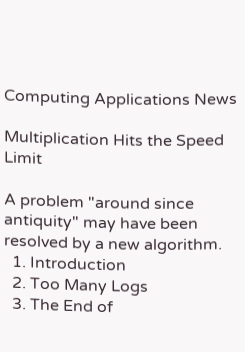Computing Applications News

Multiplication Hits the Speed Limit

A problem "around since antiquity" may have been resolved by a new algorithm.
  1. Introduction
  2. Too Many Logs
  3. The End of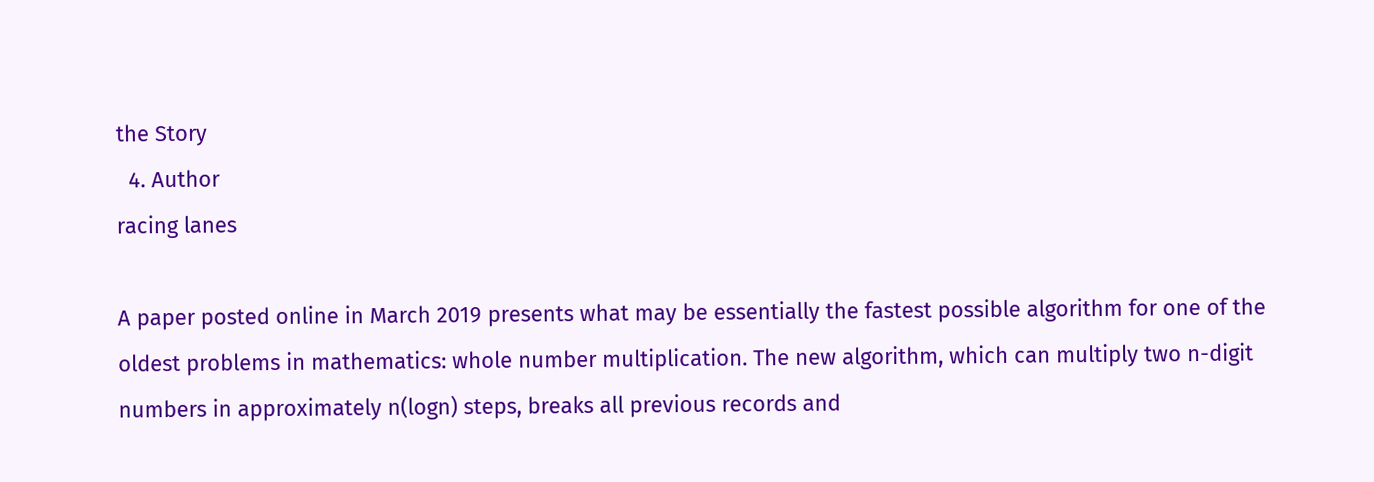the Story
  4. Author
racing lanes

A paper posted online in March 2019 presents what may be essentially the fastest possible algorithm for one of the oldest problems in mathematics: whole number multiplication. The new algorithm, which can multiply two n-digit numbers in approximately n(logn) steps, breaks all previous records and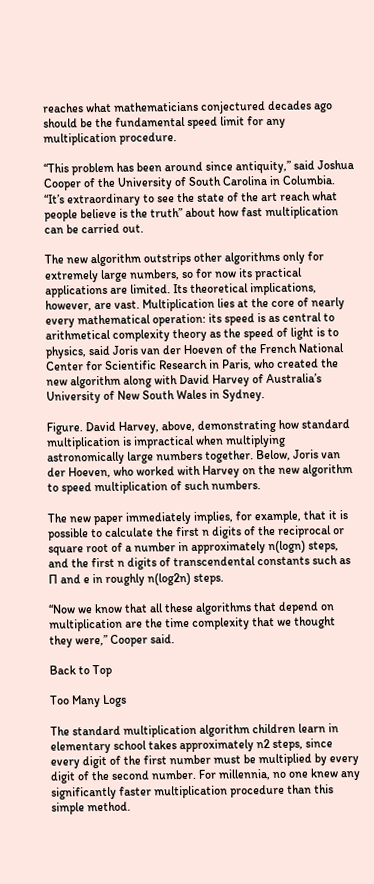reaches what mathematicians conjectured decades ago should be the fundamental speed limit for any multiplication procedure.

“This problem has been around since antiquity,” said Joshua Cooper of the University of South Carolina in Columbia. “It’s extraordinary to see the state of the art reach what people believe is the truth” about how fast multiplication can be carried out.

The new algorithm outstrips other algorithms only for extremely large numbers, so for now its practical applications are limited. Its theoretical implications, however, are vast. Multiplication lies at the core of nearly every mathematical operation: its speed is as central to arithmetical complexity theory as the speed of light is to physics, said Joris van der Hoeven of the French National Center for Scientific Research in Paris, who created the new algorithm along with David Harvey of Australia’s University of New South Wales in Sydney.

Figure. David Harvey, above, demonstrating how standard multiplication is impractical when multiplying astronomically large numbers together. Below, Joris van der Hoeven, who worked with Harvey on the new algorithm to speed multiplication of such numbers.

The new paper immediately implies, for example, that it is possible to calculate the first n digits of the reciprocal or square root of a number in approximately n(logn) steps, and the first n digits of transcendental constants such as Π and e in roughly n(log2n) steps.

“Now we know that all these algorithms that depend on multiplication are the time complexity that we thought they were,” Cooper said.

Back to Top

Too Many Logs

The standard multiplication algorithm children learn in elementary school takes approximately n2 steps, since every digit of the first number must be multiplied by every digit of the second number. For millennia, no one knew any significantly faster multiplication procedure than this simple method.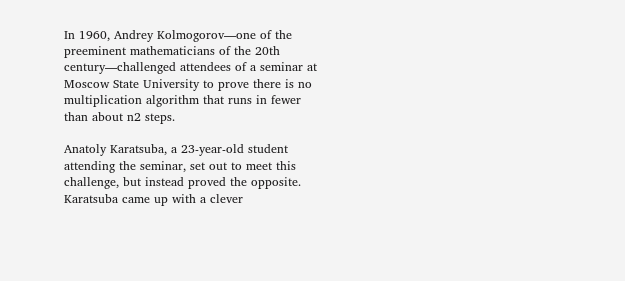In 1960, Andrey Kolmogorov—one of the preeminent mathematicians of the 20th century—challenged attendees of a seminar at Moscow State University to prove there is no multiplication algorithm that runs in fewer than about n2 steps.

Anatoly Karatsuba, a 23-year-old student attending the seminar, set out to meet this challenge, but instead proved the opposite. Karatsuba came up with a clever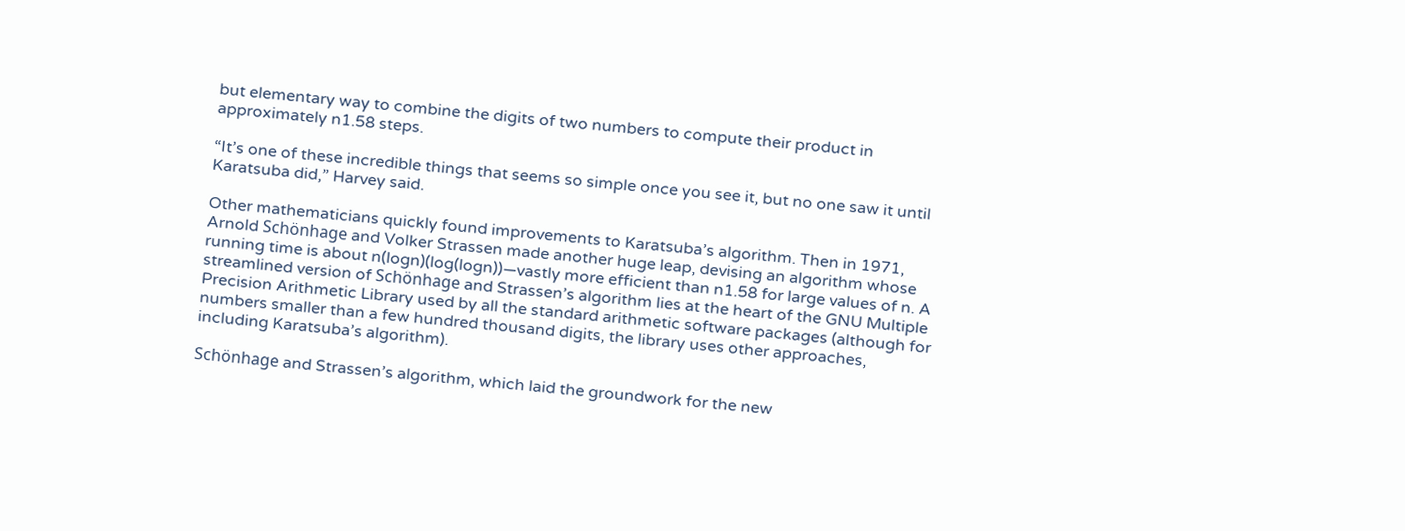but elementary way to combine the digits of two numbers to compute their product in approximately n1.58 steps.

“It’s one of these incredible things that seems so simple once you see it, but no one saw it until Karatsuba did,” Harvey said.

Other mathematicians quickly found improvements to Karatsuba’s algorithm. Then in 1971, Arnold Schönhage and Volker Strassen made another huge leap, devising an algorithm whose running time is about n(logn)(log(logn))—vastly more efficient than n1.58 for large values of n. A streamlined version of Schönhage and Strassen’s algorithm lies at the heart of the GNU Multiple Precision Arithmetic Library used by all the standard arithmetic software packages (although for numbers smaller than a few hundred thousand digits, the library uses other approaches, including Karatsuba’s algorithm).

Schönhage and Strassen’s algorithm, which laid the groundwork for the new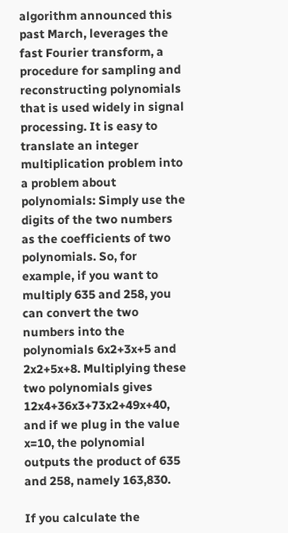algorithm announced this past March, leverages the fast Fourier transform, a procedure for sampling and reconstructing polynomials that is used widely in signal processing. It is easy to translate an integer multiplication problem into a problem about polynomials: Simply use the digits of the two numbers as the coefficients of two polynomials. So, for example, if you want to multiply 635 and 258, you can convert the two numbers into the polynomials 6x2+3x+5 and 2x2+5x+8. Multiplying these two polynomials gives 12x4+36x3+73x2+49x+40, and if we plug in the value x=10, the polynomial outputs the product of 635 and 258, namely 163,830.

If you calculate the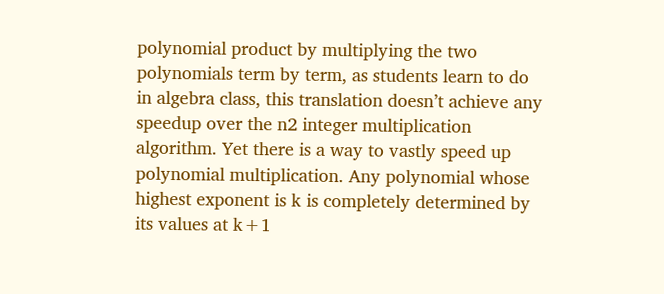polynomial product by multiplying the two polynomials term by term, as students learn to do in algebra class, this translation doesn’t achieve any speedup over the n2 integer multiplication algorithm. Yet there is a way to vastly speed up polynomial multiplication. Any polynomial whose highest exponent is k is completely determined by its values at k+1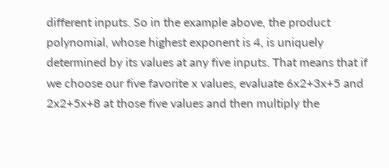different inputs. So in the example above, the product polynomial, whose highest exponent is 4, is uniquely determined by its values at any five inputs. That means that if we choose our five favorite x values, evaluate 6x2+3x+5 and 2x2+5x+8 at those five values and then multiply the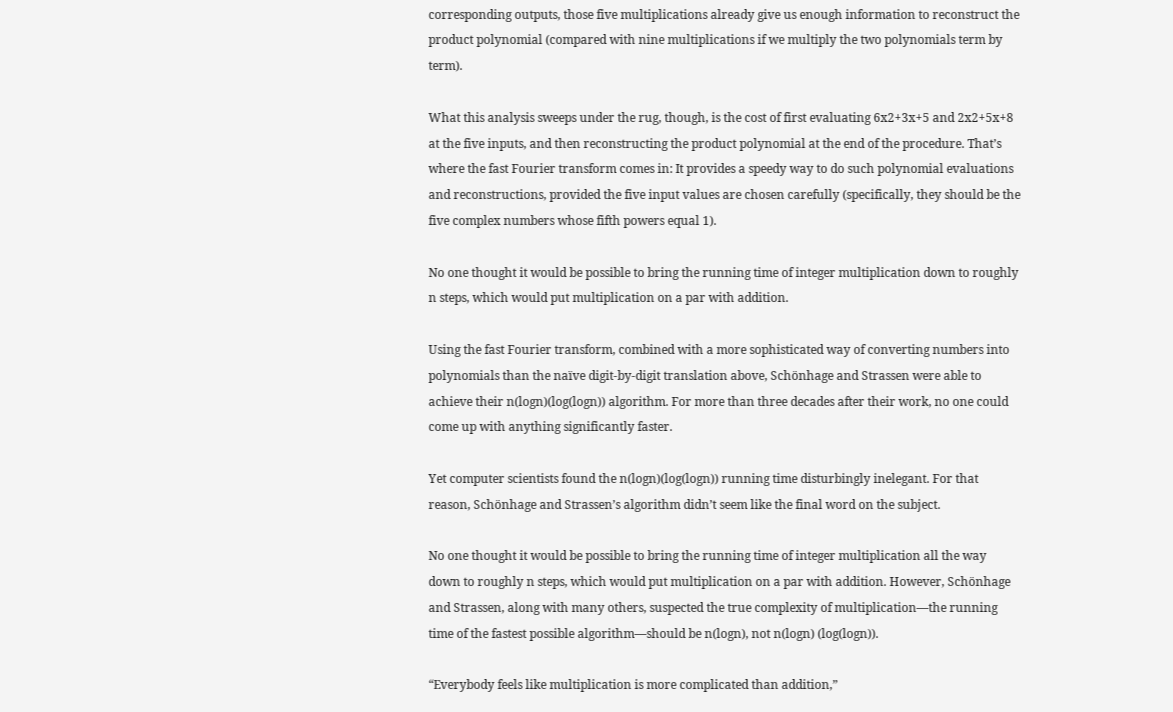corresponding outputs, those five multiplications already give us enough information to reconstruct the product polynomial (compared with nine multiplications if we multiply the two polynomials term by term).

What this analysis sweeps under the rug, though, is the cost of first evaluating 6x2+3x+5 and 2x2+5x+8 at the five inputs, and then reconstructing the product polynomial at the end of the procedure. That’s where the fast Fourier transform comes in: It provides a speedy way to do such polynomial evaluations and reconstructions, provided the five input values are chosen carefully (specifically, they should be the five complex numbers whose fifth powers equal 1).

No one thought it would be possible to bring the running time of integer multiplication down to roughly n steps, which would put multiplication on a par with addition.

Using the fast Fourier transform, combined with a more sophisticated way of converting numbers into polynomials than the naïve digit-by-digit translation above, Schönhage and Strassen were able to achieve their n(logn)(log(logn)) algorithm. For more than three decades after their work, no one could come up with anything significantly faster.

Yet computer scientists found the n(logn)(log(logn)) running time disturbingly inelegant. For that reason, Schönhage and Strassen’s algorithm didn’t seem like the final word on the subject.

No one thought it would be possible to bring the running time of integer multiplication all the way down to roughly n steps, which would put multiplication on a par with addition. However, Schönhage and Strassen, along with many others, suspected the true complexity of multiplication—the running time of the fastest possible algorithm—should be n(logn), not n(logn) (log(logn)).

“Everybody feels like multiplication is more complicated than addition,”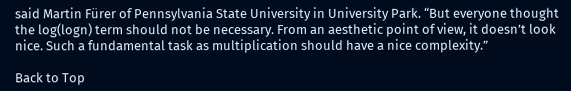said Martin Fürer of Pennsylvania State University in University Park. “But everyone thought the log(logn) term should not be necessary. From an aesthetic point of view, it doesn’t look nice. Such a fundamental task as multiplication should have a nice complexity.”

Back to Top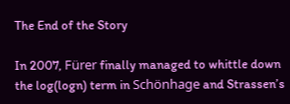The End of the Story

In 2007, Fürer finally managed to whittle down the log(logn) term in Schönhage and Strassen’s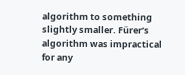algorithm to something slightly smaller. Fürer’s algorithm was impractical for any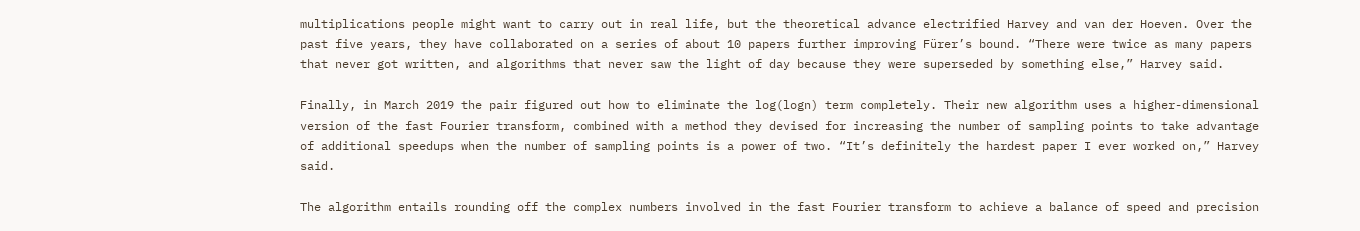multiplications people might want to carry out in real life, but the theoretical advance electrified Harvey and van der Hoeven. Over the past five years, they have collaborated on a series of about 10 papers further improving Fürer’s bound. “There were twice as many papers that never got written, and algorithms that never saw the light of day because they were superseded by something else,” Harvey said.

Finally, in March 2019 the pair figured out how to eliminate the log(logn) term completely. Their new algorithm uses a higher-dimensional version of the fast Fourier transform, combined with a method they devised for increasing the number of sampling points to take advantage of additional speedups when the number of sampling points is a power of two. “It’s definitely the hardest paper I ever worked on,” Harvey said.

The algorithm entails rounding off the complex numbers involved in the fast Fourier transform to achieve a balance of speed and precision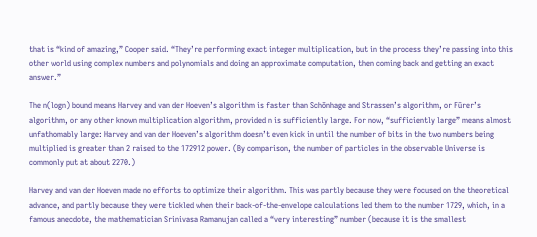that is “kind of amazing,” Cooper said. “They’re performing exact integer multiplication, but in the process they’re passing into this other world using complex numbers and polynomials and doing an approximate computation, then coming back and getting an exact answer.”

The n(logn) bound means Harvey and van der Hoeven’s algorithm is faster than Schönhage and Strassen’s algorithm, or Fürer’s algorithm, or any other known multiplication algorithm, provided n is sufficiently large. For now, “sufficiently large” means almost unfathomably large: Harvey and van der Hoeven’s algorithm doesn’t even kick in until the number of bits in the two numbers being multiplied is greater than 2 raised to the 172912 power. (By comparison, the number of particles in the observable Universe is commonly put at about 2270.)

Harvey and van der Hoeven made no efforts to optimize their algorithm. This was partly because they were focused on the theoretical advance, and partly because they were tickled when their back-of-the-envelope calculations led them to the number 1729, which, in a famous anecdote, the mathematician Srinivasa Ramanujan called a “very interesting” number (because it is the smallest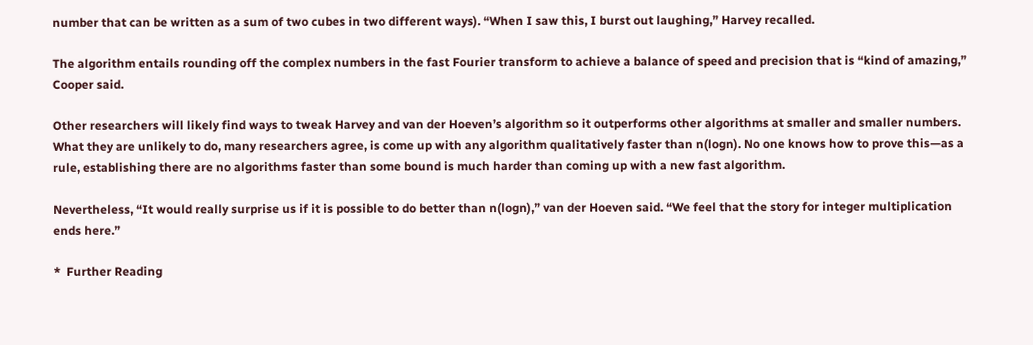number that can be written as a sum of two cubes in two different ways). “When I saw this, I burst out laughing,” Harvey recalled.

The algorithm entails rounding off the complex numbers in the fast Fourier transform to achieve a balance of speed and precision that is “kind of amazing,” Cooper said.

Other researchers will likely find ways to tweak Harvey and van der Hoeven’s algorithm so it outperforms other algorithms at smaller and smaller numbers. What they are unlikely to do, many researchers agree, is come up with any algorithm qualitatively faster than n(logn). No one knows how to prove this—as a rule, establishing there are no algorithms faster than some bound is much harder than coming up with a new fast algorithm.

Nevertheless, “It would really surprise us if it is possible to do better than n(logn),” van der Hoeven said. “We feel that the story for integer multiplication ends here.”

*  Further Reading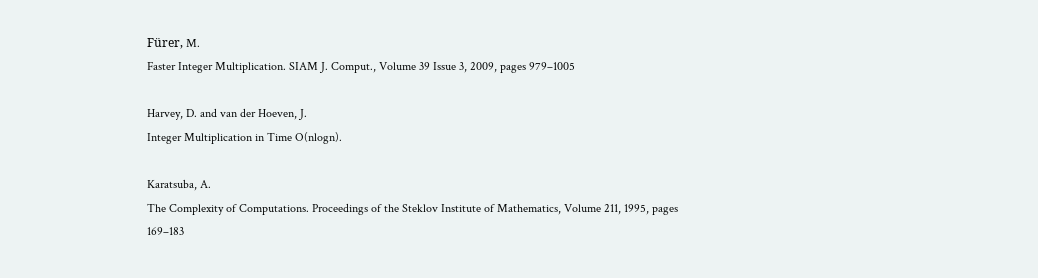Fürer, M.
Faster Integer Multiplication. SIAM J. Comput., Volume 39 Issue 3, 2009, pages 979–1005

Harvey, D. and van der Hoeven, J.
Integer Multiplication in Time O(nlogn).

Karatsuba, A.
The Complexity of Computations. Proceedings of the Steklov Institute of Mathematics, Volume 211, 1995, pages 169–183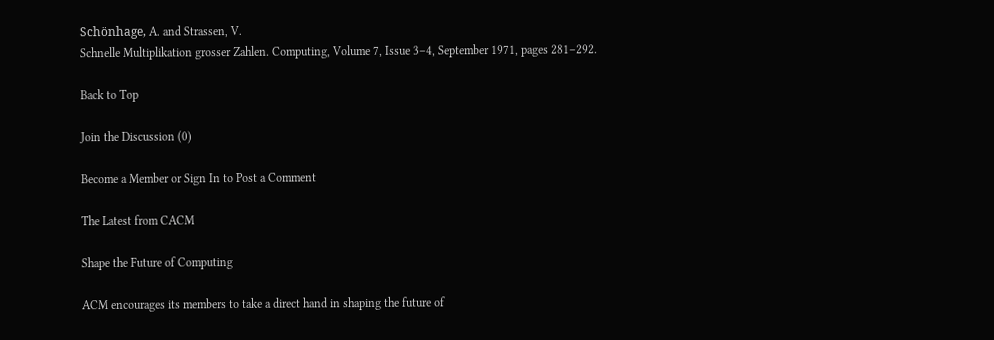Schönhage, A. and Strassen, V.
Schnelle Multiplikation grosser Zahlen. Computing, Volume 7, Issue 3–4, September 1971, pages 281–292.

Back to Top

Join the Discussion (0)

Become a Member or Sign In to Post a Comment

The Latest from CACM

Shape the Future of Computing

ACM encourages its members to take a direct hand in shaping the future of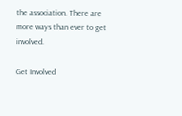the association. There are more ways than ever to get involved.

Get Involved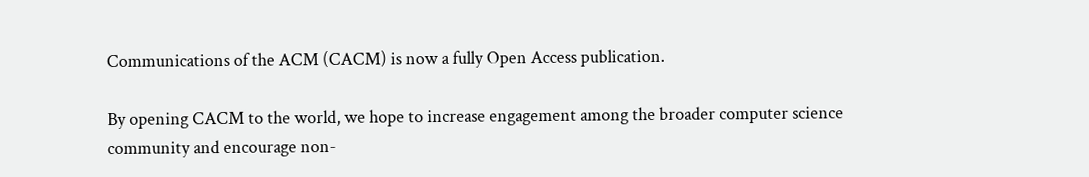Communications of the ACM (CACM) is now a fully Open Access publication.

By opening CACM to the world, we hope to increase engagement among the broader computer science community and encourage non-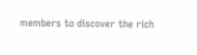members to discover the rich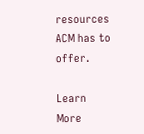resources ACM has to offer.

Learn More